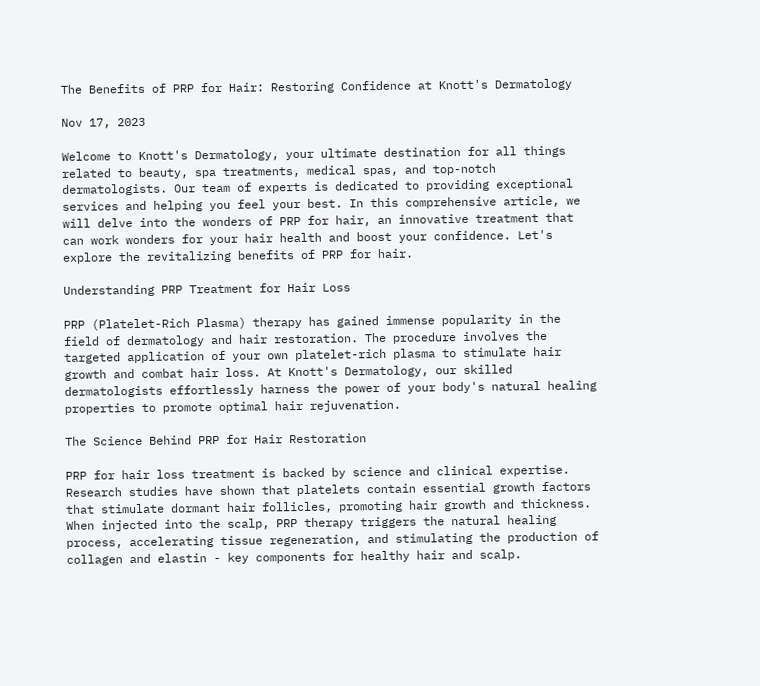The Benefits of PRP for Hair: Restoring Confidence at Knott's Dermatology

Nov 17, 2023

Welcome to Knott's Dermatology, your ultimate destination for all things related to beauty, spa treatments, medical spas, and top-notch dermatologists. Our team of experts is dedicated to providing exceptional services and helping you feel your best. In this comprehensive article, we will delve into the wonders of PRP for hair, an innovative treatment that can work wonders for your hair health and boost your confidence. Let's explore the revitalizing benefits of PRP for hair.

Understanding PRP Treatment for Hair Loss

PRP (Platelet-Rich Plasma) therapy has gained immense popularity in the field of dermatology and hair restoration. The procedure involves the targeted application of your own platelet-rich plasma to stimulate hair growth and combat hair loss. At Knott's Dermatology, our skilled dermatologists effortlessly harness the power of your body's natural healing properties to promote optimal hair rejuvenation.

The Science Behind PRP for Hair Restoration

PRP for hair loss treatment is backed by science and clinical expertise. Research studies have shown that platelets contain essential growth factors that stimulate dormant hair follicles, promoting hair growth and thickness. When injected into the scalp, PRP therapy triggers the natural healing process, accelerating tissue regeneration, and stimulating the production of collagen and elastin - key components for healthy hair and scalp.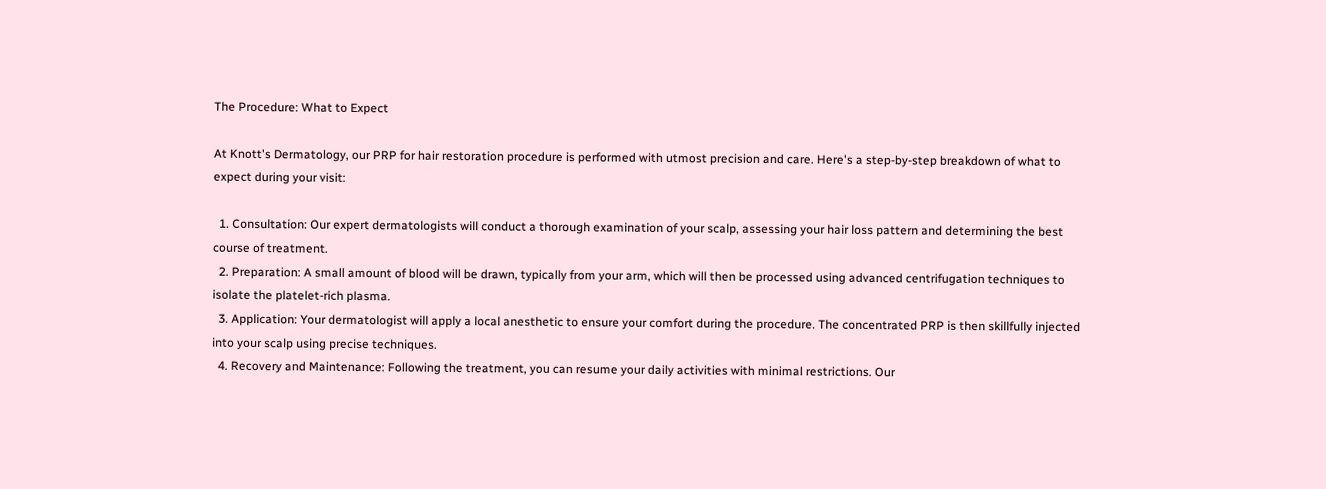The Procedure: What to Expect

At Knott's Dermatology, our PRP for hair restoration procedure is performed with utmost precision and care. Here's a step-by-step breakdown of what to expect during your visit:

  1. Consultation: Our expert dermatologists will conduct a thorough examination of your scalp, assessing your hair loss pattern and determining the best course of treatment.
  2. Preparation: A small amount of blood will be drawn, typically from your arm, which will then be processed using advanced centrifugation techniques to isolate the platelet-rich plasma.
  3. Application: Your dermatologist will apply a local anesthetic to ensure your comfort during the procedure. The concentrated PRP is then skillfully injected into your scalp using precise techniques.
  4. Recovery and Maintenance: Following the treatment, you can resume your daily activities with minimal restrictions. Our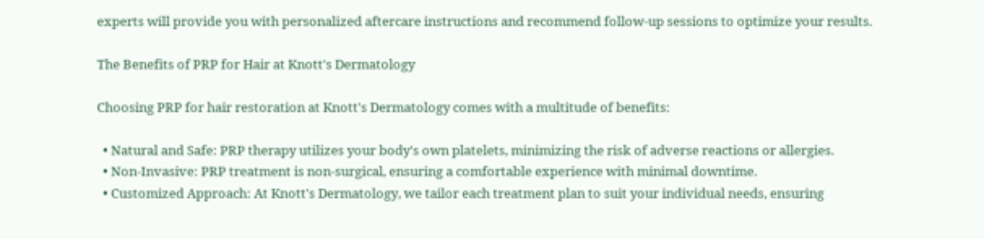experts will provide you with personalized aftercare instructions and recommend follow-up sessions to optimize your results.

The Benefits of PRP for Hair at Knott's Dermatology

Choosing PRP for hair restoration at Knott's Dermatology comes with a multitude of benefits:

  • Natural and Safe: PRP therapy utilizes your body's own platelets, minimizing the risk of adverse reactions or allergies.
  • Non-Invasive: PRP treatment is non-surgical, ensuring a comfortable experience with minimal downtime.
  • Customized Approach: At Knott's Dermatology, we tailor each treatment plan to suit your individual needs, ensuring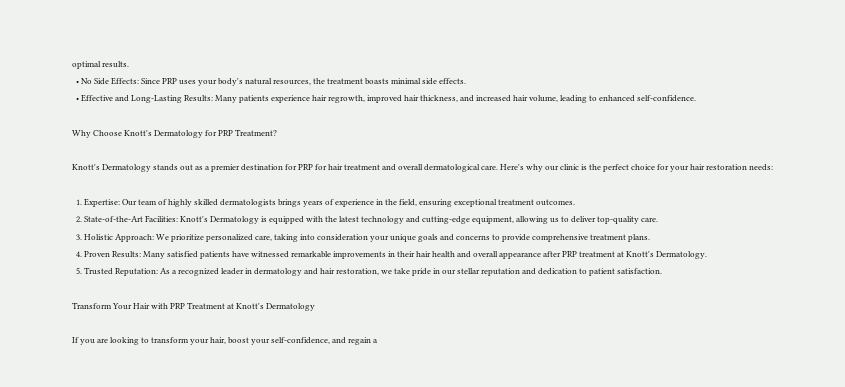optimal results.
  • No Side Effects: Since PRP uses your body's natural resources, the treatment boasts minimal side effects.
  • Effective and Long-Lasting Results: Many patients experience hair regrowth, improved hair thickness, and increased hair volume, leading to enhanced self-confidence.

Why Choose Knott's Dermatology for PRP Treatment?

Knott's Dermatology stands out as a premier destination for PRP for hair treatment and overall dermatological care. Here's why our clinic is the perfect choice for your hair restoration needs:

  1. Expertise: Our team of highly skilled dermatologists brings years of experience in the field, ensuring exceptional treatment outcomes.
  2. State-of-the-Art Facilities: Knott's Dermatology is equipped with the latest technology and cutting-edge equipment, allowing us to deliver top-quality care.
  3. Holistic Approach: We prioritize personalized care, taking into consideration your unique goals and concerns to provide comprehensive treatment plans.
  4. Proven Results: Many satisfied patients have witnessed remarkable improvements in their hair health and overall appearance after PRP treatment at Knott's Dermatology.
  5. Trusted Reputation: As a recognized leader in dermatology and hair restoration, we take pride in our stellar reputation and dedication to patient satisfaction.

Transform Your Hair with PRP Treatment at Knott's Dermatology

If you are looking to transform your hair, boost your self-confidence, and regain a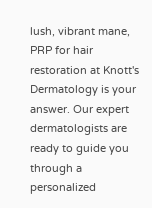lush, vibrant mane, PRP for hair restoration at Knott's Dermatology is your answer. Our expert dermatologists are ready to guide you through a personalized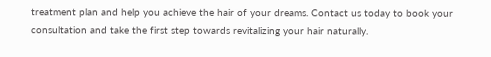treatment plan and help you achieve the hair of your dreams. Contact us today to book your consultation and take the first step towards revitalizing your hair naturally.